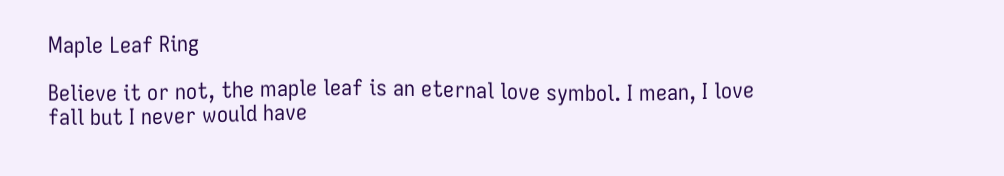Maple Leaf Ring

Believe it or not, the maple leaf is an eternal love symbol. I mean, I love fall but I never would have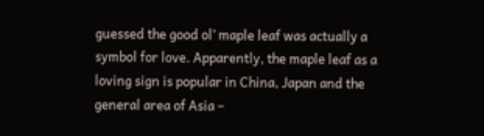guessed the good ol’ maple leaf was actually a symbol for love. Apparently, the maple leaf as a loving sign is popular in China, Japan and the general area of Asia –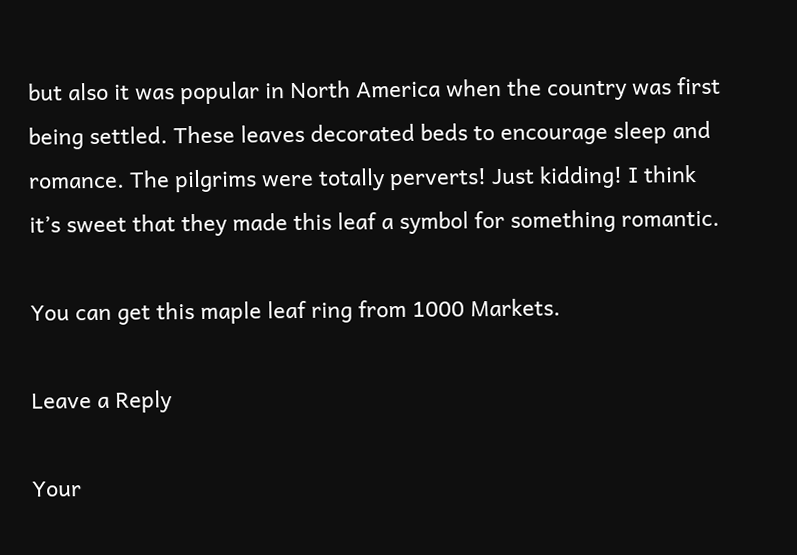but also it was popular in North America when the country was first being settled. These leaves decorated beds to encourage sleep and romance. The pilgrims were totally perverts! Just kidding! I think it’s sweet that they made this leaf a symbol for something romantic.

You can get this maple leaf ring from 1000 Markets.

Leave a Reply

Your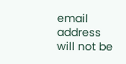email address will not be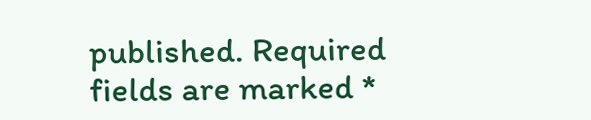published. Required fields are marked *